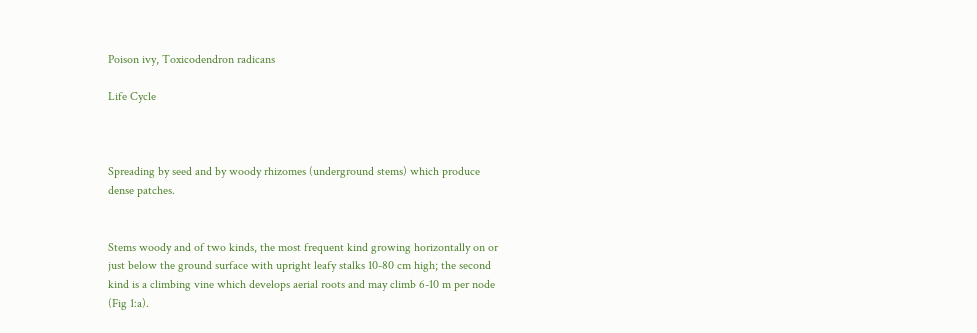Poison ivy, Toxicodendron radicans

Life Cycle



Spreading by seed and by woody rhizomes (underground stems) which produce dense patches.


Stems woody and of two kinds, the most frequent kind growing horizontally on or just below the ground surface with upright leafy stalks 10-80 cm high; the second kind is a climbing vine which develops aerial roots and may climb 6-10 m per node (Fig 1:a).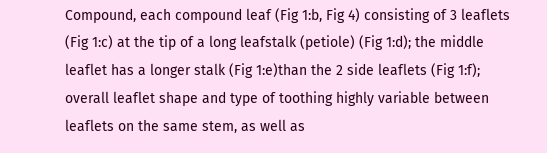Compound, each compound leaf (Fig 1:b, Fig 4) consisting of 3 leaflets (Fig 1:c) at the tip of a long leafstalk (petiole) (Fig 1:d); the middle leaflet has a longer stalk (Fig 1:e)than the 2 side leaflets (Fig 1:f); overall leaflet shape and type of toothing highly variable between leaflets on the same stem, as well as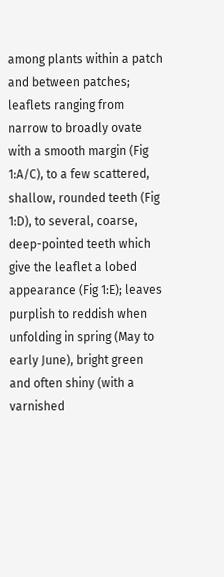among plants within a patch and between patches; leaflets ranging from narrow to broadly ovate with a smooth margin (Fig 1:A/C), to a few scattered, shallow, rounded teeth (Fig 1:D), to several, coarse, deep-pointed teeth which give the leaflet a lobed appearance (Fig 1:E); leaves purplish to reddish when unfolding in spring (May to early June), bright green and often shiny (with a varnished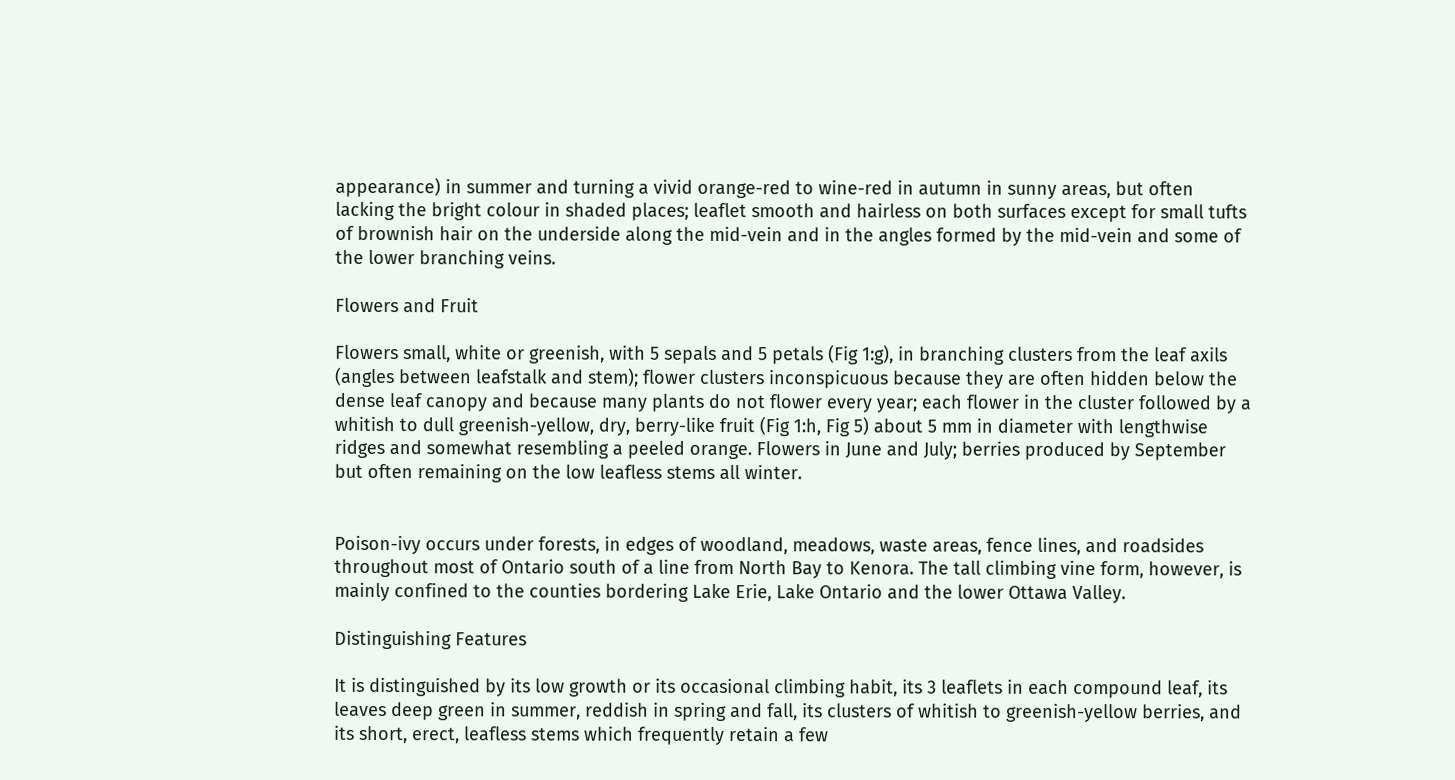appearance) in summer and turning a vivid orange-red to wine-red in autumn in sunny areas, but often lacking the bright colour in shaded places; leaflet smooth and hairless on both surfaces except for small tufts of brownish hair on the underside along the mid-vein and in the angles formed by the mid-vein and some of the lower branching veins.

Flowers and Fruit

Flowers small, white or greenish, with 5 sepals and 5 petals (Fig 1:g), in branching clusters from the leaf axils (angles between leafstalk and stem); flower clusters inconspicuous because they are often hidden below the dense leaf canopy and because many plants do not flower every year; each flower in the cluster followed by a whitish to dull greenish-yellow, dry, berry-like fruit (Fig 1:h, Fig 5) about 5 mm in diameter with lengthwise ridges and somewhat resembling a peeled orange. Flowers in June and July; berries produced by September but often remaining on the low leafless stems all winter.


Poison-ivy occurs under forests, in edges of woodland, meadows, waste areas, fence lines, and roadsides throughout most of Ontario south of a line from North Bay to Kenora. The tall climbing vine form, however, is mainly confined to the counties bordering Lake Erie, Lake Ontario and the lower Ottawa Valley.

Distinguishing Features

It is distinguished by its low growth or its occasional climbing habit, its 3 leaflets in each compound leaf, its leaves deep green in summer, reddish in spring and fall, its clusters of whitish to greenish-yellow berries, and its short, erect, leafless stems which frequently retain a few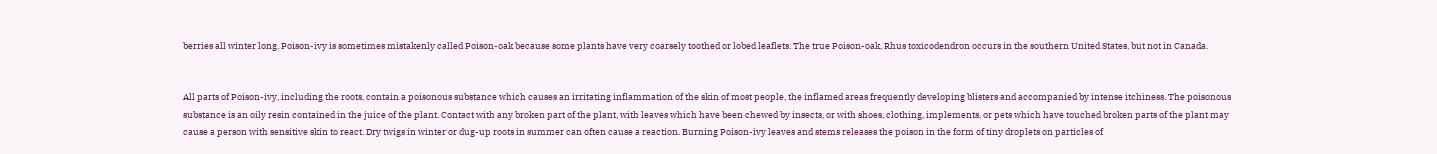berries all winter long. Poison-ivy is sometimes mistakenly called Poison-oak because some plants have very coarsely toothed or lobed leaflets. The true Poison-oak, Rhus toxicodendron occurs in the southern United States, but not in Canada.


All parts of Poison-ivy, including the roots, contain a poisonous substance which causes an irritating inflammation of the skin of most people, the inflamed areas frequently developing blisters and accompanied by intense itchiness. The poisonous substance is an oily resin contained in the juice of the plant. Contact with any broken part of the plant, with leaves which have been chewed by insects, or with shoes, clothing, implements, or pets which have touched broken parts of the plant may cause a person with sensitive skin to react. Dry twigs in winter or dug-up roots in summer can often cause a reaction. Burning Poison-ivy leaves and stems releases the poison in the form of tiny droplets on particles of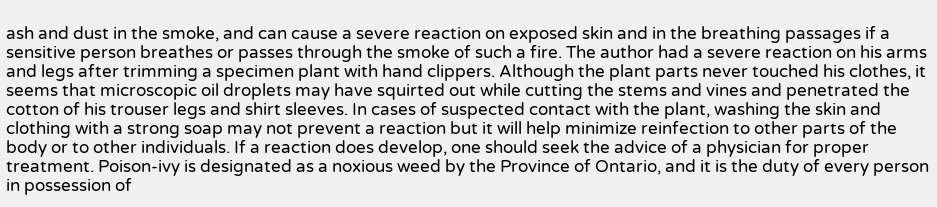ash and dust in the smoke, and can cause a severe reaction on exposed skin and in the breathing passages if a sensitive person breathes or passes through the smoke of such a fire. The author had a severe reaction on his arms and legs after trimming a specimen plant with hand clippers. Although the plant parts never touched his clothes, it seems that microscopic oil droplets may have squirted out while cutting the stems and vines and penetrated the cotton of his trouser legs and shirt sleeves. In cases of suspected contact with the plant, washing the skin and clothing with a strong soap may not prevent a reaction but it will help minimize reinfection to other parts of the body or to other individuals. If a reaction does develop, one should seek the advice of a physician for proper treatment. Poison-ivy is designated as a noxious weed by the Province of Ontario, and it is the duty of every person in possession of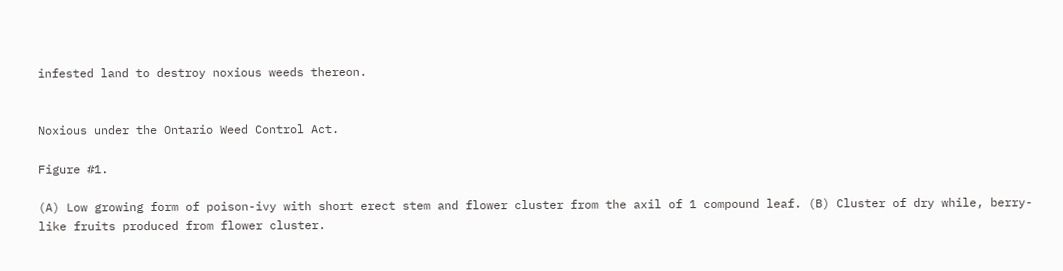infested land to destroy noxious weeds thereon.


Noxious under the Ontario Weed Control Act.

Figure #1.

(A) Low growing form of poison-ivy with short erect stem and flower cluster from the axil of 1 compound leaf. (B) Cluster of dry while, berry-like fruits produced from flower cluster.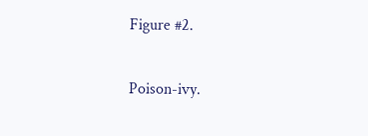Figure #2.

Poison-ivy.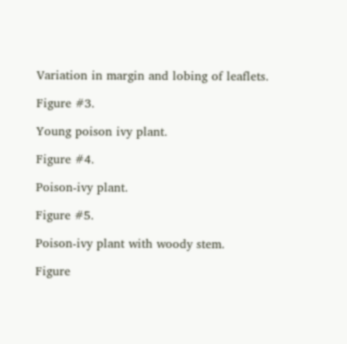Variation in margin and lobing of leaflets.

Figure #3.

Young poison ivy plant.

Figure #4.

Poison-ivy plant.

Figure #5.

Poison-ivy plant with woody stem.

Figure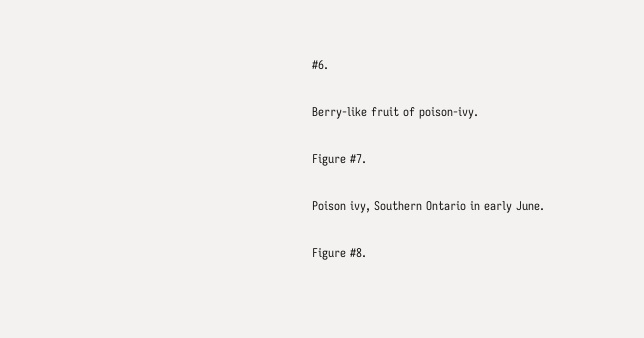#6.

Berry-like fruit of poison-ivy.

Figure #7.

Poison ivy, Southern Ontario in early June.

Figure #8.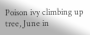Poison ivy climbing up tree, June in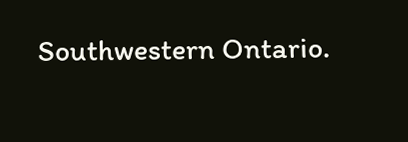Southwestern Ontario.